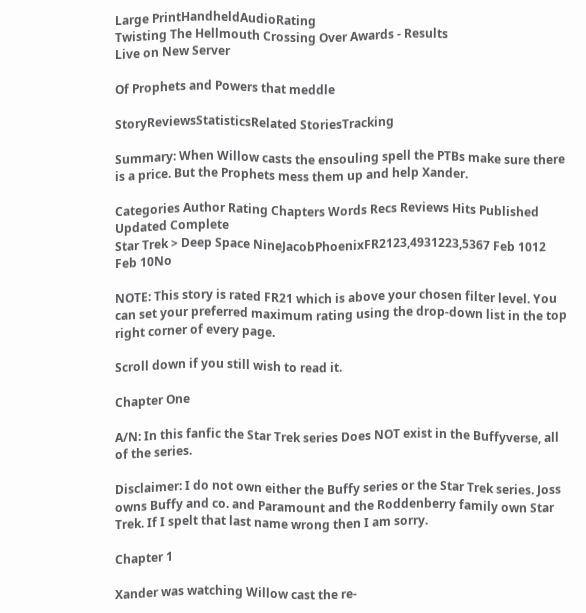Large PrintHandheldAudioRating
Twisting The Hellmouth Crossing Over Awards - Results
Live on New Server

Of Prophets and Powers that meddle

StoryReviewsStatisticsRelated StoriesTracking

Summary: When Willow casts the ensouling spell the PTBs make sure there is a price. But the Prophets mess them up and help Xander.

Categories Author Rating Chapters Words Recs Reviews Hits Published Updated Complete
Star Trek > Deep Space NineJacobPhoenixFR2123,4931223,5367 Feb 1012 Feb 10No

NOTE: This story is rated FR21 which is above your chosen filter level. You can set your preferred maximum rating using the drop-down list in the top right corner of every page.

Scroll down if you still wish to read it.

Chapter One

A/N: In this fanfic the Star Trek series Does NOT exist in the Buffyverse, all of the series.

Disclaimer: I do not own either the Buffy series or the Star Trek series. Joss owns Buffy and co. and Paramount and the Roddenberry family own Star Trek. If I spelt that last name wrong then I am sorry.

Chapter 1

Xander was watching Willow cast the re-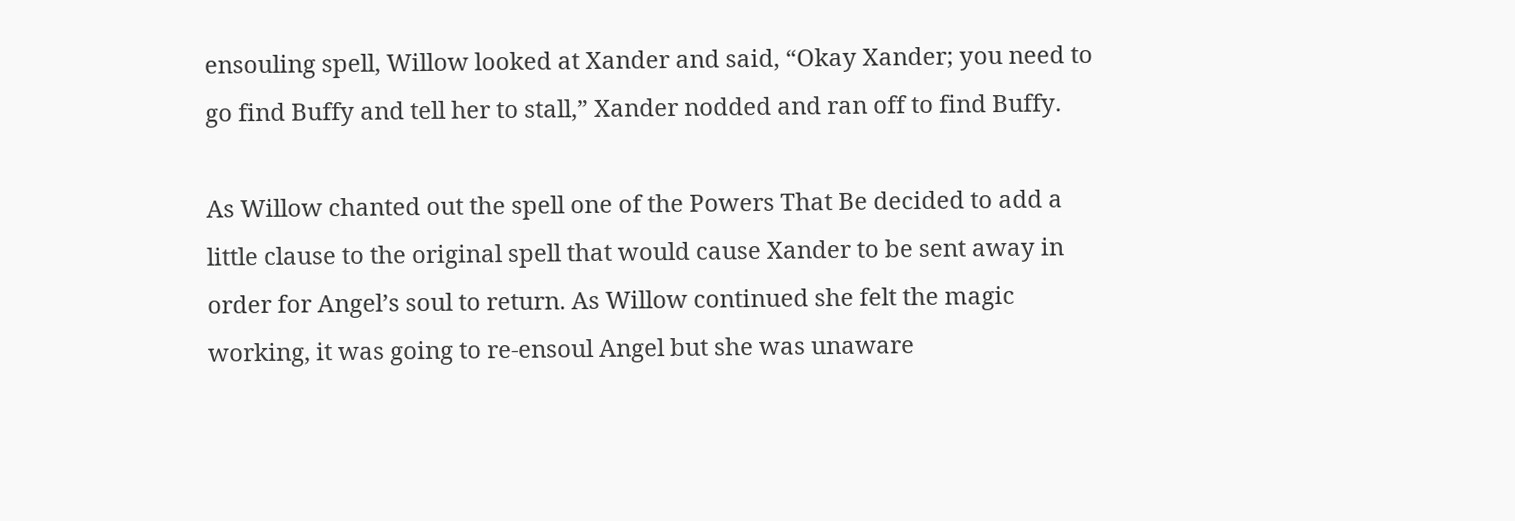ensouling spell, Willow looked at Xander and said, “Okay Xander; you need to go find Buffy and tell her to stall,” Xander nodded and ran off to find Buffy.

As Willow chanted out the spell one of the Powers That Be decided to add a little clause to the original spell that would cause Xander to be sent away in order for Angel’s soul to return. As Willow continued she felt the magic working, it was going to re-ensoul Angel but she was unaware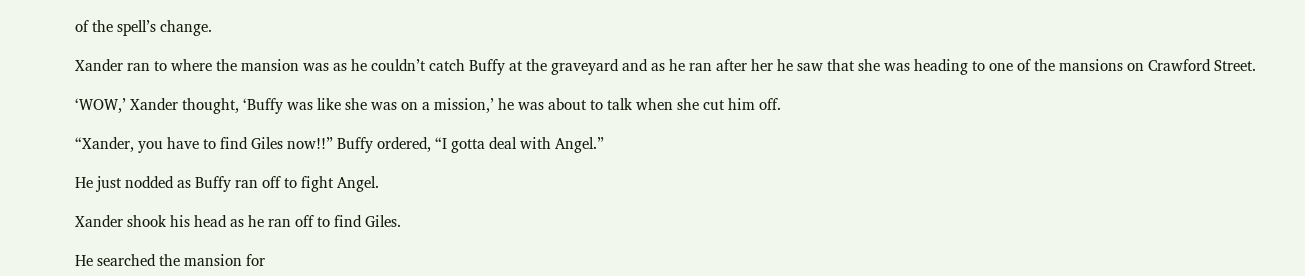of the spell’s change.

Xander ran to where the mansion was as he couldn’t catch Buffy at the graveyard and as he ran after her he saw that she was heading to one of the mansions on Crawford Street.

‘WOW,’ Xander thought, ‘Buffy was like she was on a mission,’ he was about to talk when she cut him off.

“Xander, you have to find Giles now!!” Buffy ordered, “I gotta deal with Angel.”

He just nodded as Buffy ran off to fight Angel.

Xander shook his head as he ran off to find Giles.

He searched the mansion for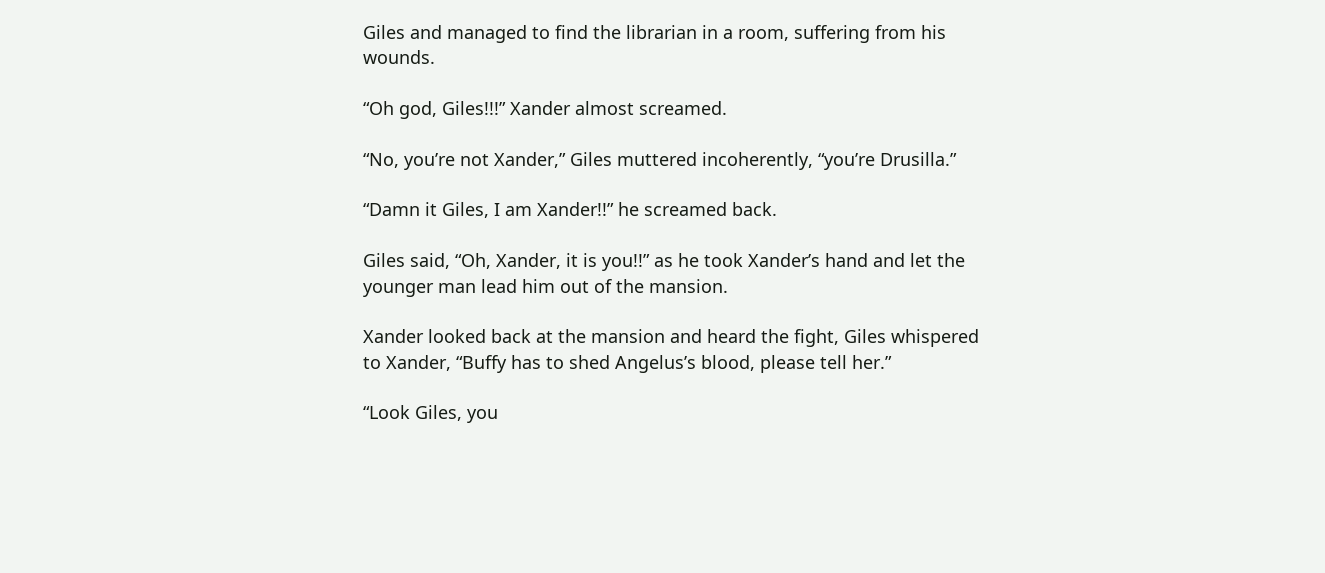Giles and managed to find the librarian in a room, suffering from his wounds.

“Oh god, Giles!!!” Xander almost screamed.

“No, you’re not Xander,” Giles muttered incoherently, “you’re Drusilla.”

“Damn it Giles, I am Xander!!” he screamed back.

Giles said, “Oh, Xander, it is you!!” as he took Xander’s hand and let the younger man lead him out of the mansion.

Xander looked back at the mansion and heard the fight, Giles whispered to Xander, “Buffy has to shed Angelus’s blood, please tell her.”

“Look Giles, you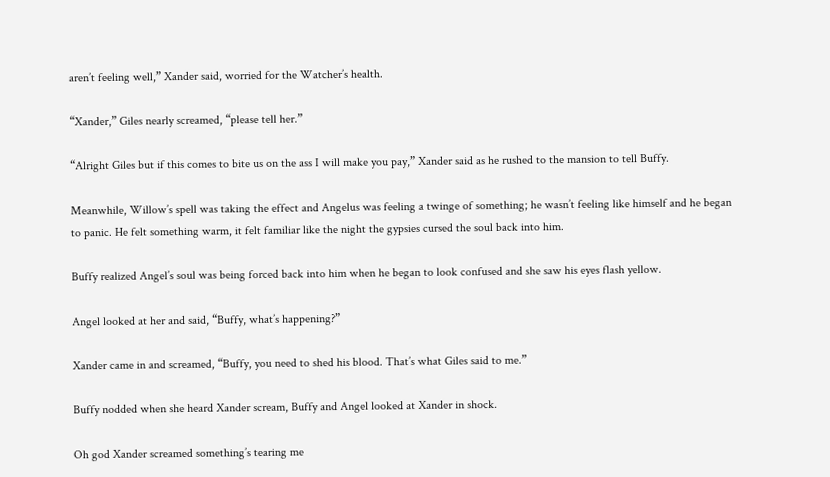aren’t feeling well,” Xander said, worried for the Watcher’s health.

“Xander,” Giles nearly screamed, “please tell her.”

“Alright Giles but if this comes to bite us on the ass I will make you pay,” Xander said as he rushed to the mansion to tell Buffy.

Meanwhile, Willow’s spell was taking the effect and Angelus was feeling a twinge of something; he wasn’t feeling like himself and he began to panic. He felt something warm, it felt familiar like the night the gypsies cursed the soul back into him.

Buffy realized Angel’s soul was being forced back into him when he began to look confused and she saw his eyes flash yellow.

Angel looked at her and said, “Buffy, what’s happening?”

Xander came in and screamed, “Buffy, you need to shed his blood. That’s what Giles said to me.”

Buffy nodded when she heard Xander scream, Buffy and Angel looked at Xander in shock.

Oh god Xander screamed something’s tearing me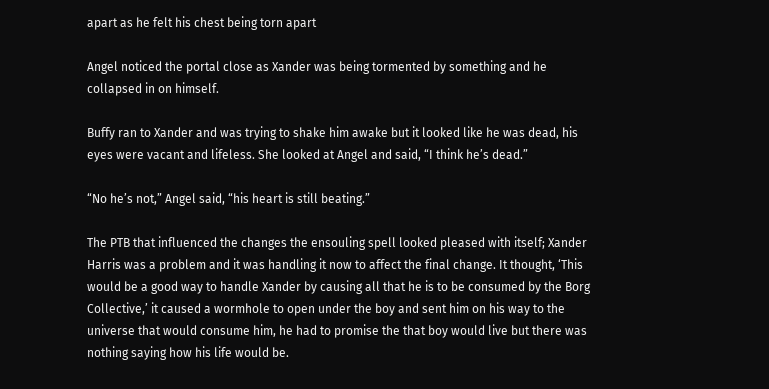apart as he felt his chest being torn apart

Angel noticed the portal close as Xander was being tormented by something and he collapsed in on himself.

Buffy ran to Xander and was trying to shake him awake but it looked like he was dead, his eyes were vacant and lifeless. She looked at Angel and said, “I think he’s dead.”

“No he’s not,” Angel said, “his heart is still beating.”

The PTB that influenced the changes the ensouling spell looked pleased with itself; Xander Harris was a problem and it was handling it now to affect the final change. It thought, ‘This would be a good way to handle Xander by causing all that he is to be consumed by the Borg Collective,’ it caused a wormhole to open under the boy and sent him on his way to the universe that would consume him, he had to promise the that boy would live but there was nothing saying how his life would be.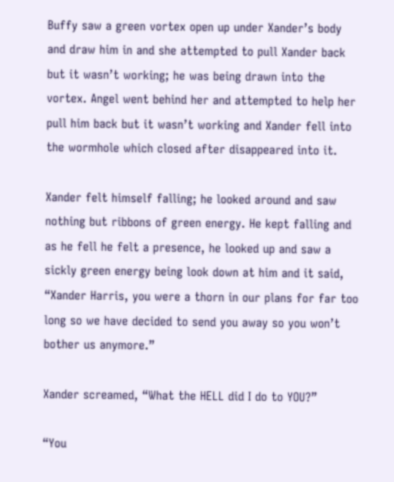Buffy saw a green vortex open up under Xander’s body and draw him in and she attempted to pull Xander back but it wasn’t working; he was being drawn into the vortex. Angel went behind her and attempted to help her pull him back but it wasn’t working and Xander fell into the wormhole which closed after disappeared into it.

Xander felt himself falling; he looked around and saw nothing but ribbons of green energy. He kept falling and as he fell he felt a presence, he looked up and saw a sickly green energy being look down at him and it said, “Xander Harris, you were a thorn in our plans for far too long so we have decided to send you away so you won’t bother us anymore.”

Xander screamed, “What the HELL did I do to YOU?”

“You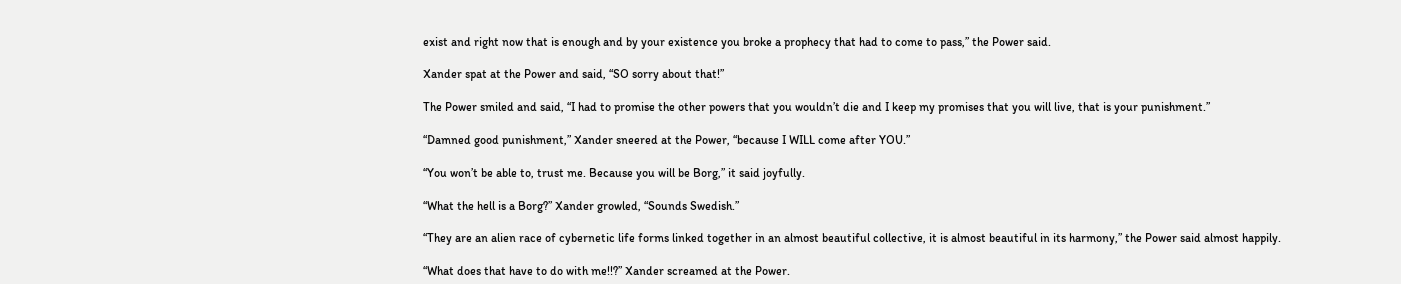exist and right now that is enough and by your existence you broke a prophecy that had to come to pass,” the Power said.

Xander spat at the Power and said, “SO sorry about that!”

The Power smiled and said, “I had to promise the other powers that you wouldn’t die and I keep my promises that you will live, that is your punishment.”

“Damned good punishment,” Xander sneered at the Power, “because I WILL come after YOU.”

“You won’t be able to, trust me. Because you will be Borg,” it said joyfully.

“What the hell is a Borg?” Xander growled, “Sounds Swedish.”

“They are an alien race of cybernetic life forms linked together in an almost beautiful collective, it is almost beautiful in its harmony,” the Power said almost happily.

“What does that have to do with me!!?” Xander screamed at the Power.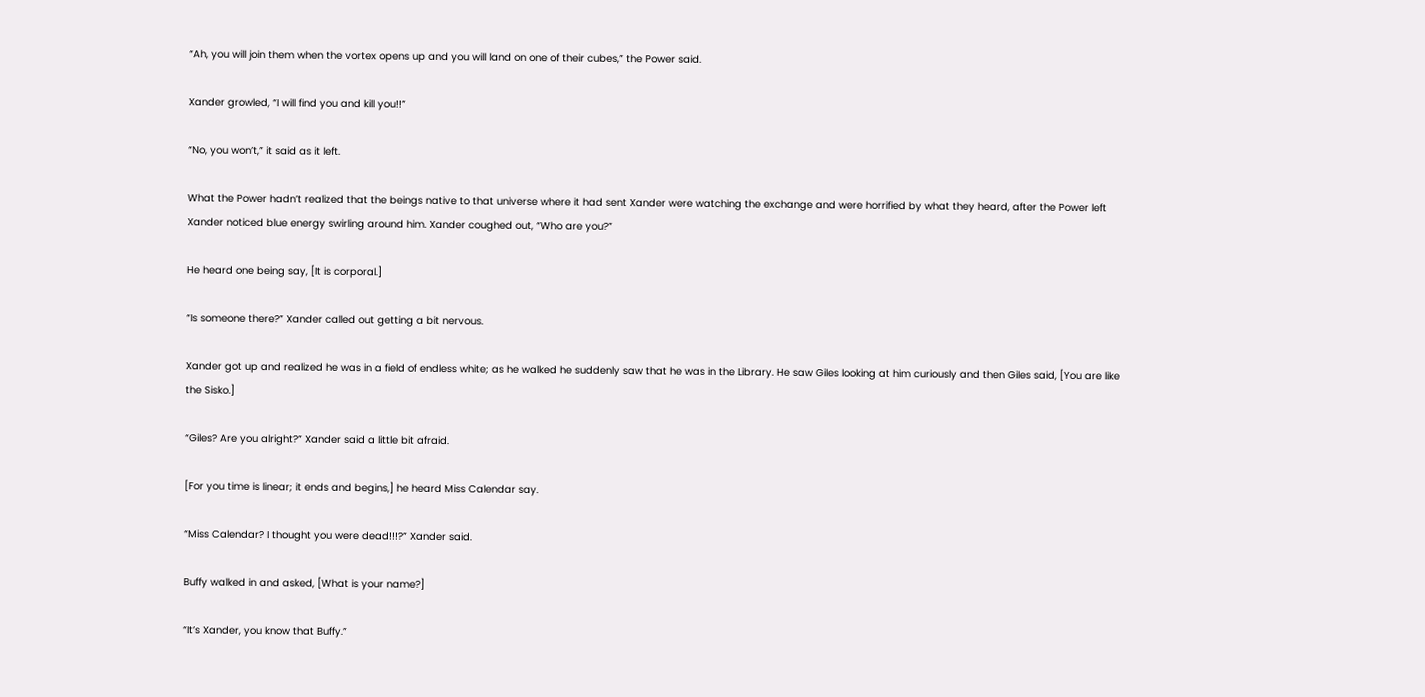“Ah, you will join them when the vortex opens up and you will land on one of their cubes,” the Power said.

Xander growled, “I will find you and kill you!!”

“No, you won’t,” it said as it left.

What the Power hadn’t realized that the beings native to that universe where it had sent Xander were watching the exchange and were horrified by what they heard, after the Power left Xander noticed blue energy swirling around him. Xander coughed out, “Who are you?”

He heard one being say, [It is corporal.]

“Is someone there?” Xander called out getting a bit nervous.

Xander got up and realized he was in a field of endless white; as he walked he suddenly saw that he was in the Library. He saw Giles looking at him curiously and then Giles said, [You are like the Sisko.]

“Giles? Are you alright?” Xander said a little bit afraid.

[For you time is linear; it ends and begins,] he heard Miss Calendar say.

“Miss Calendar? I thought you were dead!!!?” Xander said.

Buffy walked in and asked, [What is your name?]

“It’s Xander, you know that Buffy.”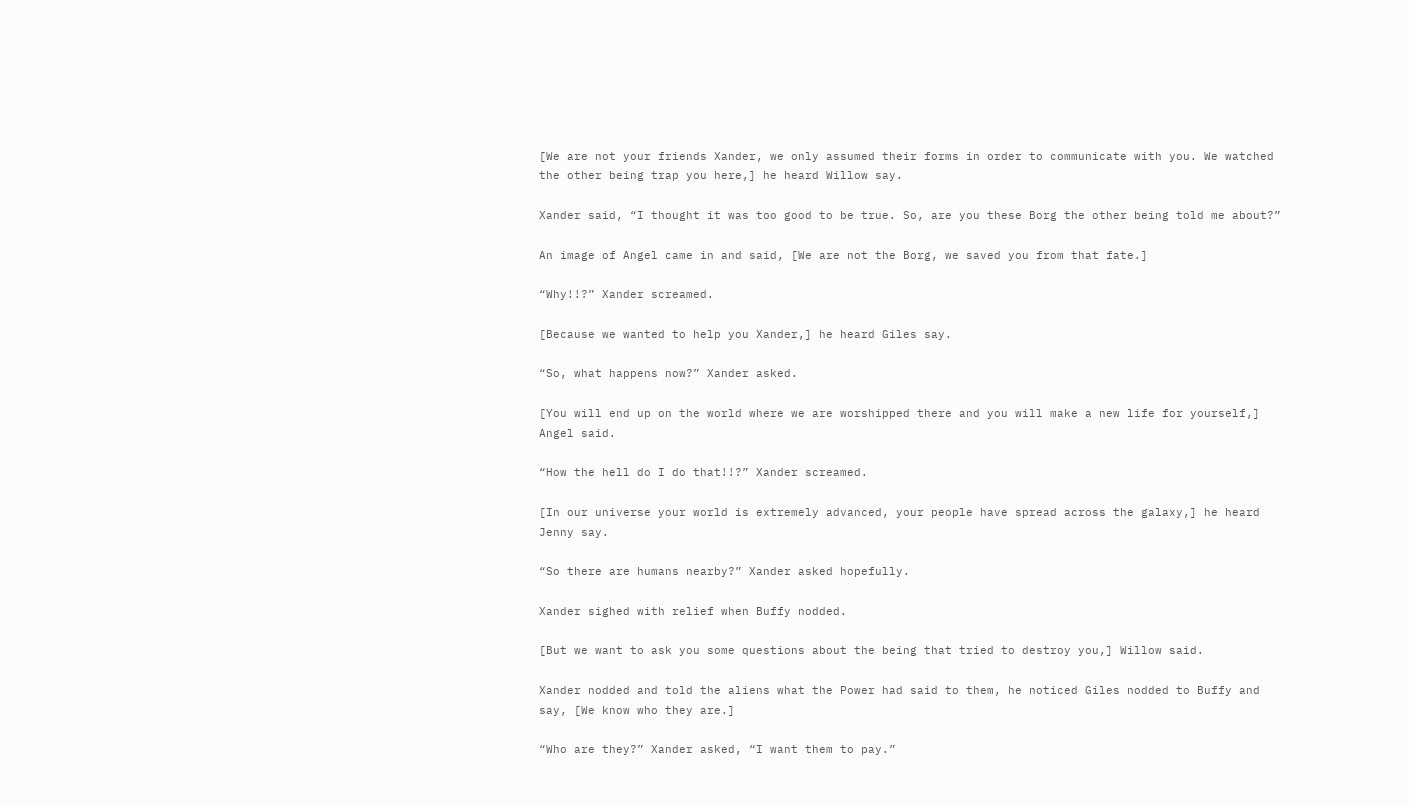[We are not your friends Xander, we only assumed their forms in order to communicate with you. We watched the other being trap you here,] he heard Willow say.

Xander said, “I thought it was too good to be true. So, are you these Borg the other being told me about?”

An image of Angel came in and said, [We are not the Borg, we saved you from that fate.]

“Why!!?” Xander screamed.

[Because we wanted to help you Xander,] he heard Giles say.

“So, what happens now?” Xander asked.

[You will end up on the world where we are worshipped there and you will make a new life for yourself,] Angel said.

“How the hell do I do that!!?” Xander screamed.

[In our universe your world is extremely advanced, your people have spread across the galaxy,] he heard Jenny say.

“So there are humans nearby?” Xander asked hopefully.

Xander sighed with relief when Buffy nodded.

[But we want to ask you some questions about the being that tried to destroy you,] Willow said.

Xander nodded and told the aliens what the Power had said to them, he noticed Giles nodded to Buffy and say, [We know who they are.]

“Who are they?” Xander asked, “I want them to pay.”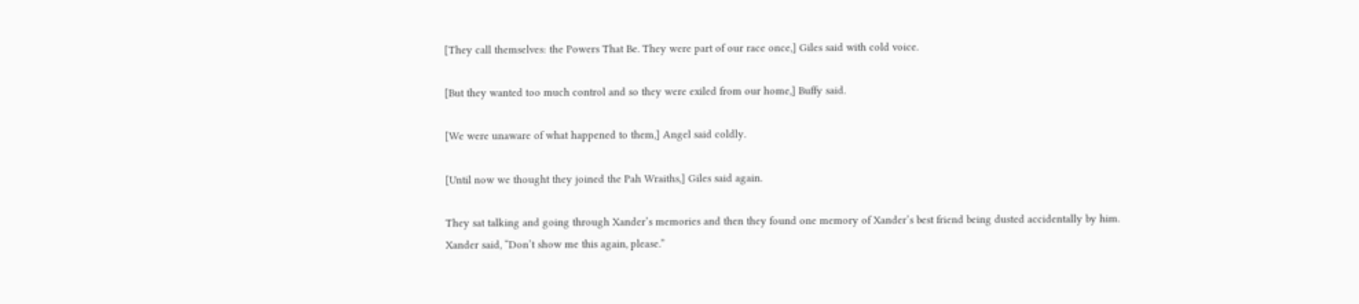[They call themselves: the Powers That Be. They were part of our race once,] Giles said with cold voice.

[But they wanted too much control and so they were exiled from our home,] Buffy said.

[We were unaware of what happened to them,] Angel said coldly.

[Until now we thought they joined the Pah Wraiths,] Giles said again.

They sat talking and going through Xander’s memories and then they found one memory of Xander’s best friend being dusted accidentally by him. Xander said, “Don’t show me this again, please.”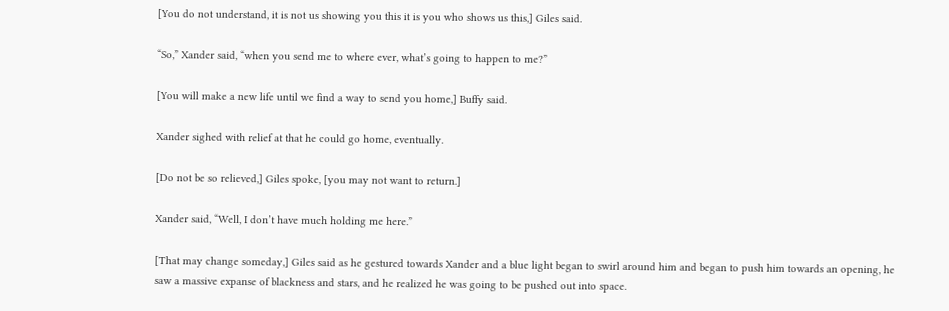[You do not understand, it is not us showing you this it is you who shows us this,] Giles said.

“So,” Xander said, “when you send me to where ever, what’s going to happen to me?”

[You will make a new life until we find a way to send you home,] Buffy said.

Xander sighed with relief at that he could go home, eventually.

[Do not be so relieved,] Giles spoke, [you may not want to return.]

Xander said, “Well, I don’t have much holding me here.”

[That may change someday,] Giles said as he gestured towards Xander and a blue light began to swirl around him and began to push him towards an opening, he saw a massive expanse of blackness and stars, and he realized he was going to be pushed out into space.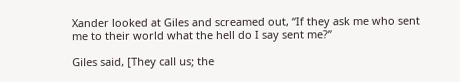Xander looked at Giles and screamed out, “If they ask me who sent me to their world what the hell do I say sent me?”

Giles said, [They call us; the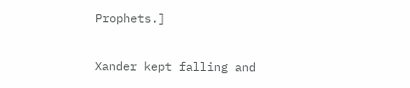Prophets.]

Xander kept falling and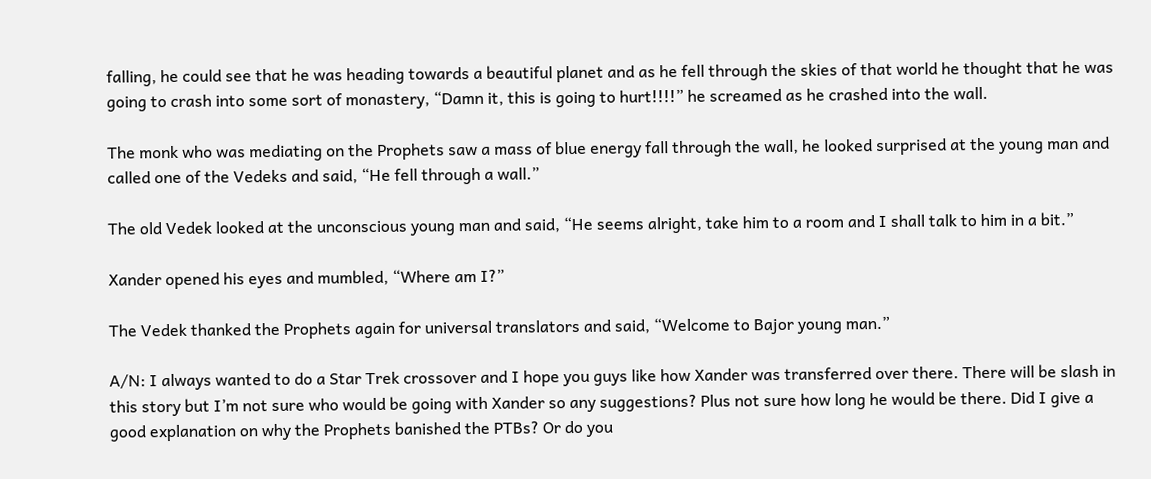falling, he could see that he was heading towards a beautiful planet and as he fell through the skies of that world he thought that he was going to crash into some sort of monastery, “Damn it, this is going to hurt!!!!” he screamed as he crashed into the wall.

The monk who was mediating on the Prophets saw a mass of blue energy fall through the wall, he looked surprised at the young man and called one of the Vedeks and said, “He fell through a wall.”

The old Vedek looked at the unconscious young man and said, “He seems alright, take him to a room and I shall talk to him in a bit.”

Xander opened his eyes and mumbled, “Where am I?”

The Vedek thanked the Prophets again for universal translators and said, “Welcome to Bajor young man.”

A/N: I always wanted to do a Star Trek crossover and I hope you guys like how Xander was transferred over there. There will be slash in this story but I’m not sure who would be going with Xander so any suggestions? Plus not sure how long he would be there. Did I give a good explanation on why the Prophets banished the PTBs? Or do you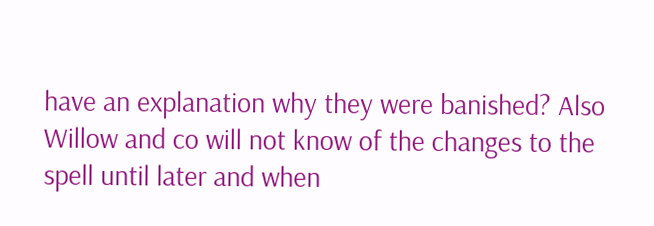have an explanation why they were banished? Also Willow and co will not know of the changes to the spell until later and when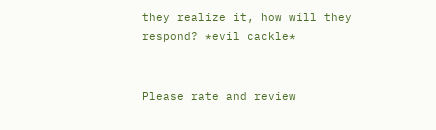they realize it, how will they respond? *evil cackle*


Please rate and review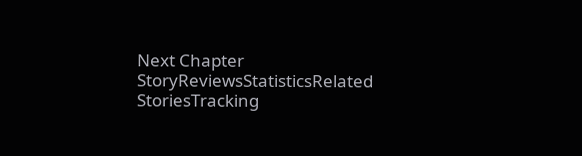Next Chapter
StoryReviewsStatisticsRelated StoriesTracking